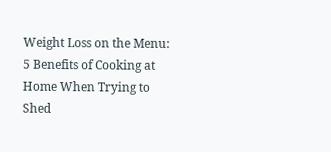Weight Loss on the Menu: 5 Benefits of Cooking at Home When Trying to Shed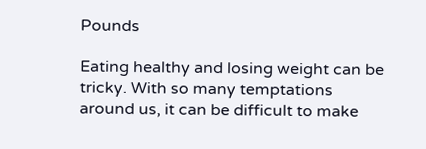Pounds

Eating healthy and losing weight can be tricky. With so many temptations around us, it can be difficult to make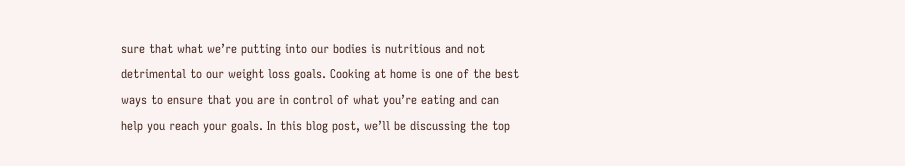sure that what we’re putting into our bodies is nutritious and not detrimental to our weight loss goals. Cooking at home is one of the best ways to ensure that you are in control of what you’re eating and can help you reach your goals. In this blog post, we’ll be discussing the top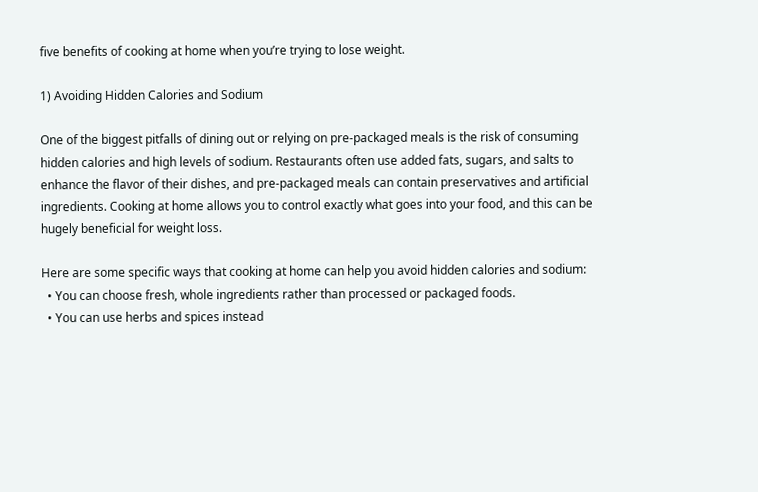five benefits of cooking at home when you’re trying to lose weight.

1) Avoiding Hidden Calories and Sodium

One of the biggest pitfalls of dining out or relying on pre-packaged meals is the risk of consuming hidden calories and high levels of sodium. Restaurants often use added fats, sugars, and salts to enhance the flavor of their dishes, and pre-packaged meals can contain preservatives and artificial ingredients. Cooking at home allows you to control exactly what goes into your food, and this can be hugely beneficial for weight loss.

Here are some specific ways that cooking at home can help you avoid hidden calories and sodium:
  • You can choose fresh, whole ingredients rather than processed or packaged foods.
  • You can use herbs and spices instead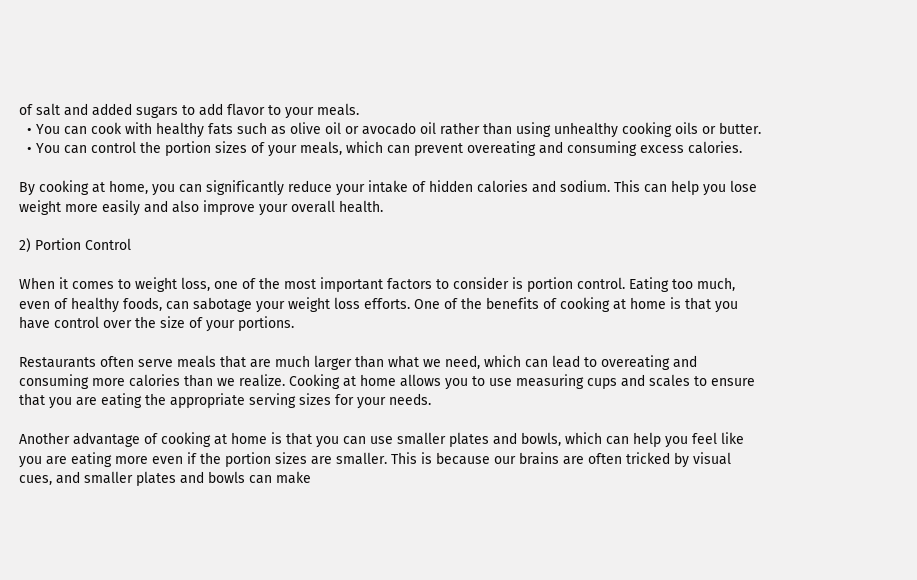of salt and added sugars to add flavor to your meals.
  • You can cook with healthy fats such as olive oil or avocado oil rather than using unhealthy cooking oils or butter.
  • You can control the portion sizes of your meals, which can prevent overeating and consuming excess calories.

By cooking at home, you can significantly reduce your intake of hidden calories and sodium. This can help you lose weight more easily and also improve your overall health.

2) Portion Control

When it comes to weight loss, one of the most important factors to consider is portion control. Eating too much, even of healthy foods, can sabotage your weight loss efforts. One of the benefits of cooking at home is that you have control over the size of your portions.

Restaurants often serve meals that are much larger than what we need, which can lead to overeating and consuming more calories than we realize. Cooking at home allows you to use measuring cups and scales to ensure that you are eating the appropriate serving sizes for your needs.

Another advantage of cooking at home is that you can use smaller plates and bowls, which can help you feel like you are eating more even if the portion sizes are smaller. This is because our brains are often tricked by visual cues, and smaller plates and bowls can make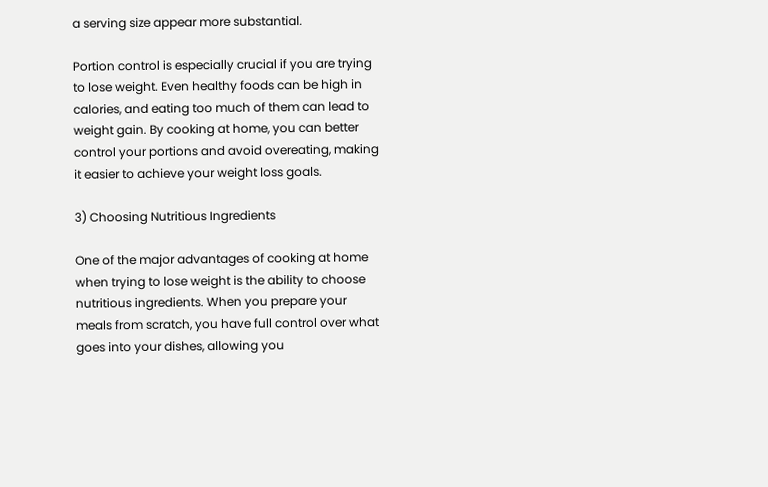a serving size appear more substantial.

Portion control is especially crucial if you are trying to lose weight. Even healthy foods can be high in calories, and eating too much of them can lead to weight gain. By cooking at home, you can better control your portions and avoid overeating, making it easier to achieve your weight loss goals.

3) Choosing Nutritious Ingredients

One of the major advantages of cooking at home when trying to lose weight is the ability to choose nutritious ingredients. When you prepare your meals from scratch, you have full control over what goes into your dishes, allowing you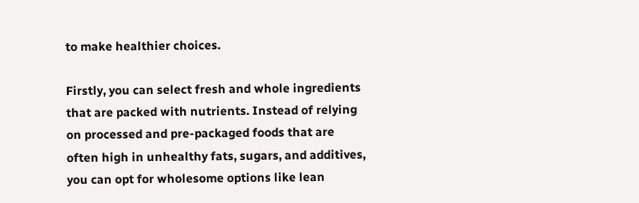to make healthier choices.

Firstly, you can select fresh and whole ingredients that are packed with nutrients. Instead of relying on processed and pre-packaged foods that are often high in unhealthy fats, sugars, and additives, you can opt for wholesome options like lean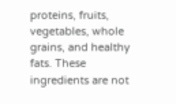proteins, fruits, vegetables, whole grains, and healthy fats. These ingredients are not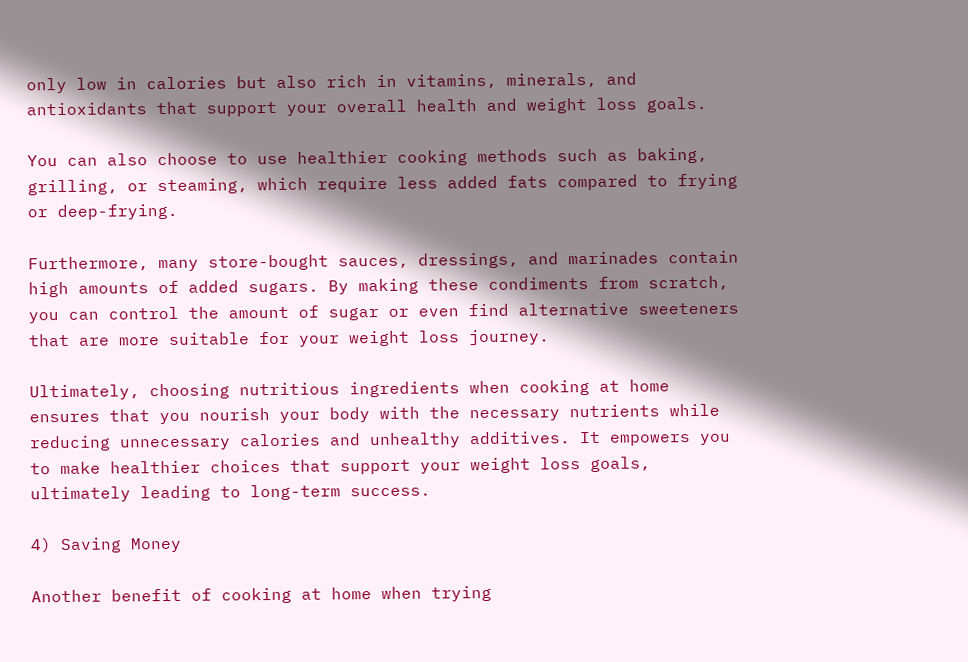only low in calories but also rich in vitamins, minerals, and antioxidants that support your overall health and weight loss goals.

You can also choose to use healthier cooking methods such as baking, grilling, or steaming, which require less added fats compared to frying or deep-frying.

Furthermore, many store-bought sauces, dressings, and marinades contain high amounts of added sugars. By making these condiments from scratch, you can control the amount of sugar or even find alternative sweeteners that are more suitable for your weight loss journey.

Ultimately, choosing nutritious ingredients when cooking at home ensures that you nourish your body with the necessary nutrients while reducing unnecessary calories and unhealthy additives. It empowers you to make healthier choices that support your weight loss goals, ultimately leading to long-term success.

4) Saving Money

Another benefit of cooking at home when trying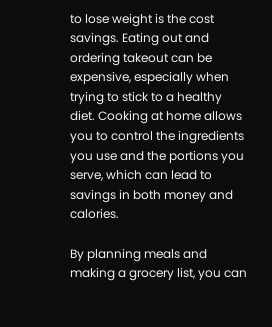to lose weight is the cost savings. Eating out and ordering takeout can be expensive, especially when trying to stick to a healthy diet. Cooking at home allows you to control the ingredients you use and the portions you serve, which can lead to savings in both money and calories.

By planning meals and making a grocery list, you can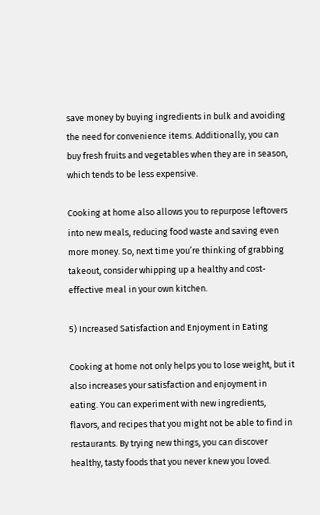save money by buying ingredients in bulk and avoiding the need for convenience items. Additionally, you can buy fresh fruits and vegetables when they are in season, which tends to be less expensive.

Cooking at home also allows you to repurpose leftovers into new meals, reducing food waste and saving even more money. So, next time you’re thinking of grabbing takeout, consider whipping up a healthy and cost-effective meal in your own kitchen.

5) Increased Satisfaction and Enjoyment in Eating

Cooking at home not only helps you to lose weight, but it also increases your satisfaction and enjoyment in eating. You can experiment with new ingredients, flavors, and recipes that you might not be able to find in restaurants. By trying new things, you can discover healthy, tasty foods that you never knew you loved.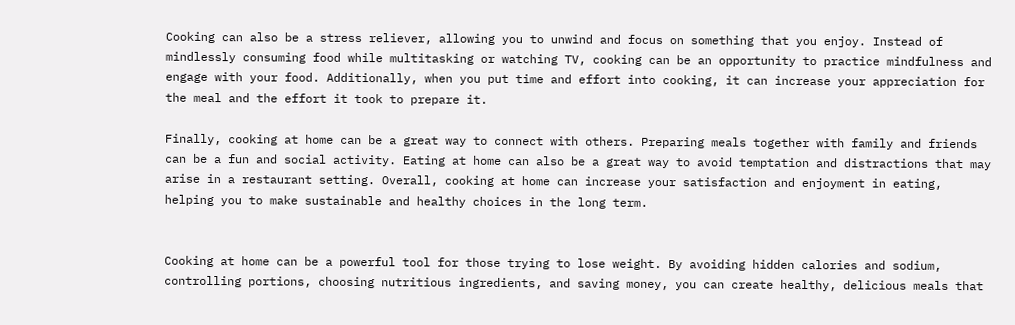Cooking can also be a stress reliever, allowing you to unwind and focus on something that you enjoy. Instead of mindlessly consuming food while multitasking or watching TV, cooking can be an opportunity to practice mindfulness and engage with your food. Additionally, when you put time and effort into cooking, it can increase your appreciation for the meal and the effort it took to prepare it.

Finally, cooking at home can be a great way to connect with others. Preparing meals together with family and friends can be a fun and social activity. Eating at home can also be a great way to avoid temptation and distractions that may arise in a restaurant setting. Overall, cooking at home can increase your satisfaction and enjoyment in eating, helping you to make sustainable and healthy choices in the long term.


Cooking at home can be a powerful tool for those trying to lose weight. By avoiding hidden calories and sodium, controlling portions, choosing nutritious ingredients, and saving money, you can create healthy, delicious meals that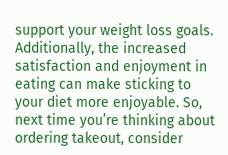support your weight loss goals. Additionally, the increased satisfaction and enjoyment in eating can make sticking to your diet more enjoyable. So, next time you’re thinking about ordering takeout, consider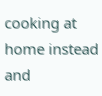cooking at home instead and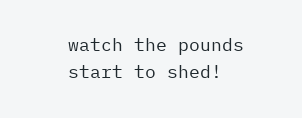watch the pounds start to shed!